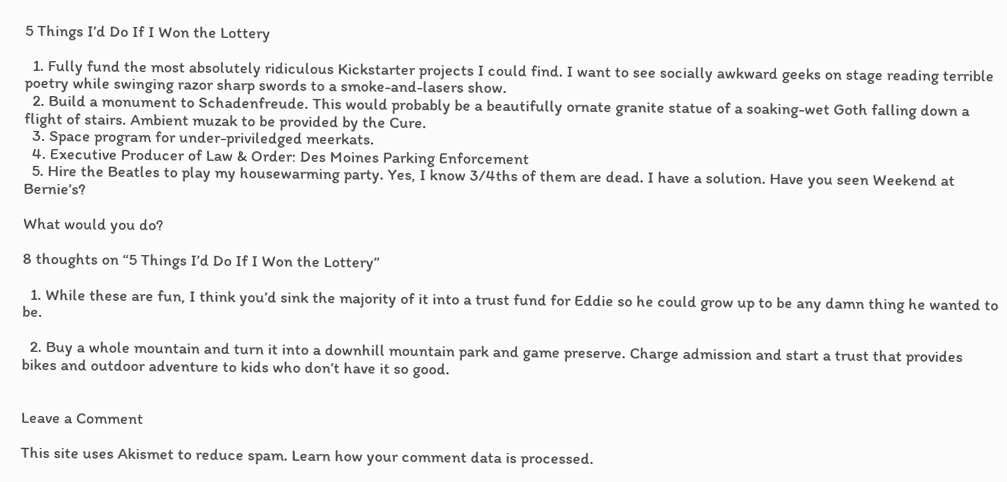5 Things I’d Do If I Won the Lottery

  1. Fully fund the most absolutely ridiculous Kickstarter projects I could find. I want to see socially awkward geeks on stage reading terrible poetry while swinging razor sharp swords to a smoke-and-lasers show.
  2. Build a monument to Schadenfreude. This would probably be a beautifully ornate granite statue of a soaking-wet Goth falling down a flight of stairs. Ambient muzak to be provided by the Cure.
  3. Space program for under-priviledged meerkats.
  4. Executive Producer of Law & Order: Des Moines Parking Enforcement
  5. Hire the Beatles to play my housewarming party. Yes, I know 3/4ths of them are dead. I have a solution. Have you seen Weekend at Bernie’s?

What would you do?

8 thoughts on “5 Things I’d Do If I Won the Lottery”

  1. While these are fun, I think you’d sink the majority of it into a trust fund for Eddie so he could grow up to be any damn thing he wanted to be.

  2. Buy a whole mountain and turn it into a downhill mountain park and game preserve. Charge admission and start a trust that provides bikes and outdoor adventure to kids who don’t have it so good.


Leave a Comment

This site uses Akismet to reduce spam. Learn how your comment data is processed.